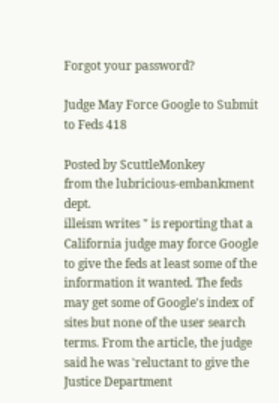Forgot your password?

Judge May Force Google to Submit to Feds 418

Posted by ScuttleMonkey
from the lubricious-embankment dept.
illeism writes " is reporting that a California judge may force Google to give the feds at least some of the information it wanted. The feds may get some of Google's index of sites but none of the user search terms. From the article, the judge said he was 'reluctant to give the Justice Department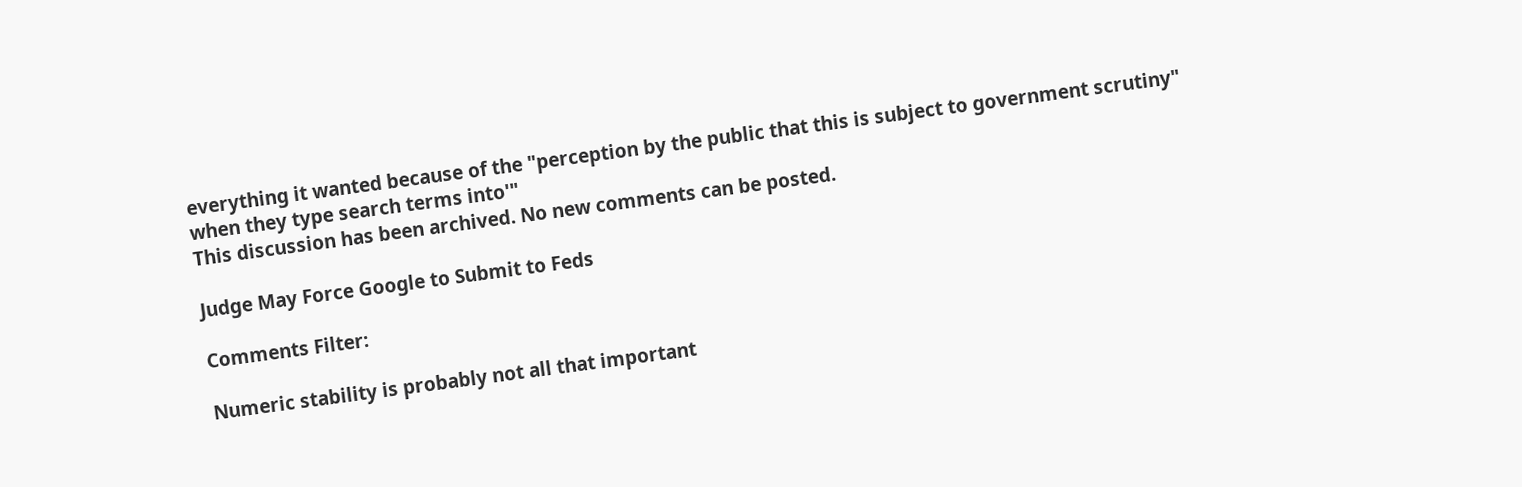everything it wanted because of the "perception by the public that this is subject to government scrutiny" when they type search terms into'"
This discussion has been archived. No new comments can be posted.

Judge May Force Google to Submit to Feds

Comments Filter:

Numeric stability is probably not all that important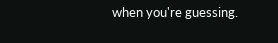when you're guessing.